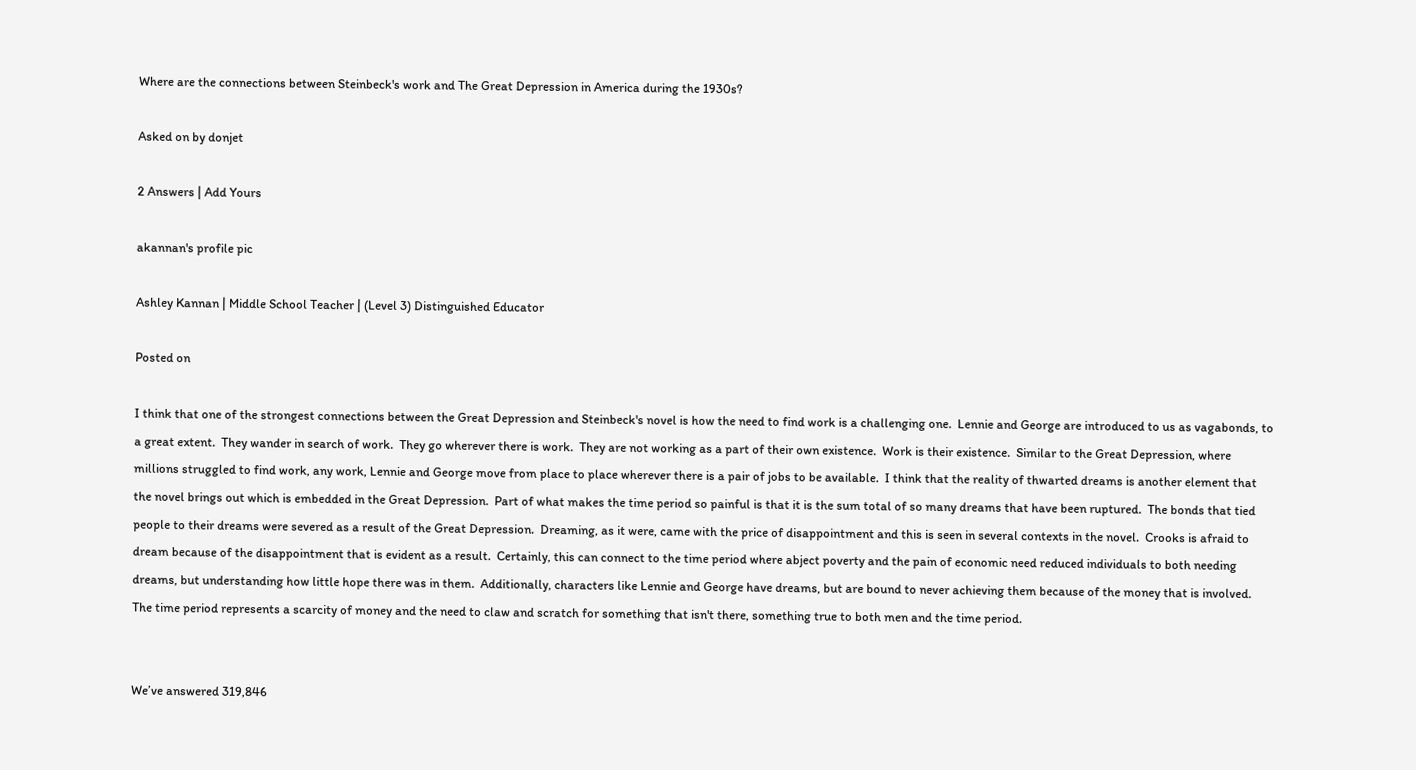Where are the connections between Steinbeck's work and The Great Depression in America during the 1930s?

Asked on by donjet

2 Answers | Add Yours

akannan's profile pic

Ashley Kannan | Middle School Teacher | (Level 3) Distinguished Educator

Posted on

I think that one of the strongest connections between the Great Depression and Steinbeck's novel is how the need to find work is a challenging one.  Lennie and George are introduced to us as vagabonds, to a great extent.  They wander in search of work.  They go wherever there is work.  They are not working as a part of their own existence.  Work is their existence.  Similar to the Great Depression, where millions struggled to find work, any work, Lennie and George move from place to place wherever there is a pair of jobs to be available.  I think that the reality of thwarted dreams is another element that the novel brings out which is embedded in the Great Depression.  Part of what makes the time period so painful is that it is the sum total of so many dreams that have been ruptured.  The bonds that tied people to their dreams were severed as a result of the Great Depression.  Dreaming, as it were, came with the price of disappointment and this is seen in several contexts in the novel.  Crooks is afraid to dream because of the disappointment that is evident as a result.  Certainly, this can connect to the time period where abject poverty and the pain of economic need reduced individuals to both needing dreams, but understanding how little hope there was in them.  Additionally, characters like Lennie and George have dreams, but are bound to never achieving them because of the money that is involved.  The time period represents a scarcity of money and the need to claw and scratch for something that isn't there, something true to both men and the time period.


We’ve answered 319,846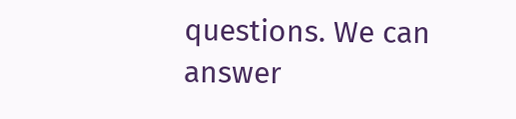questions. We can answer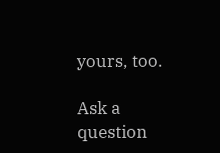yours, too.

Ask a question